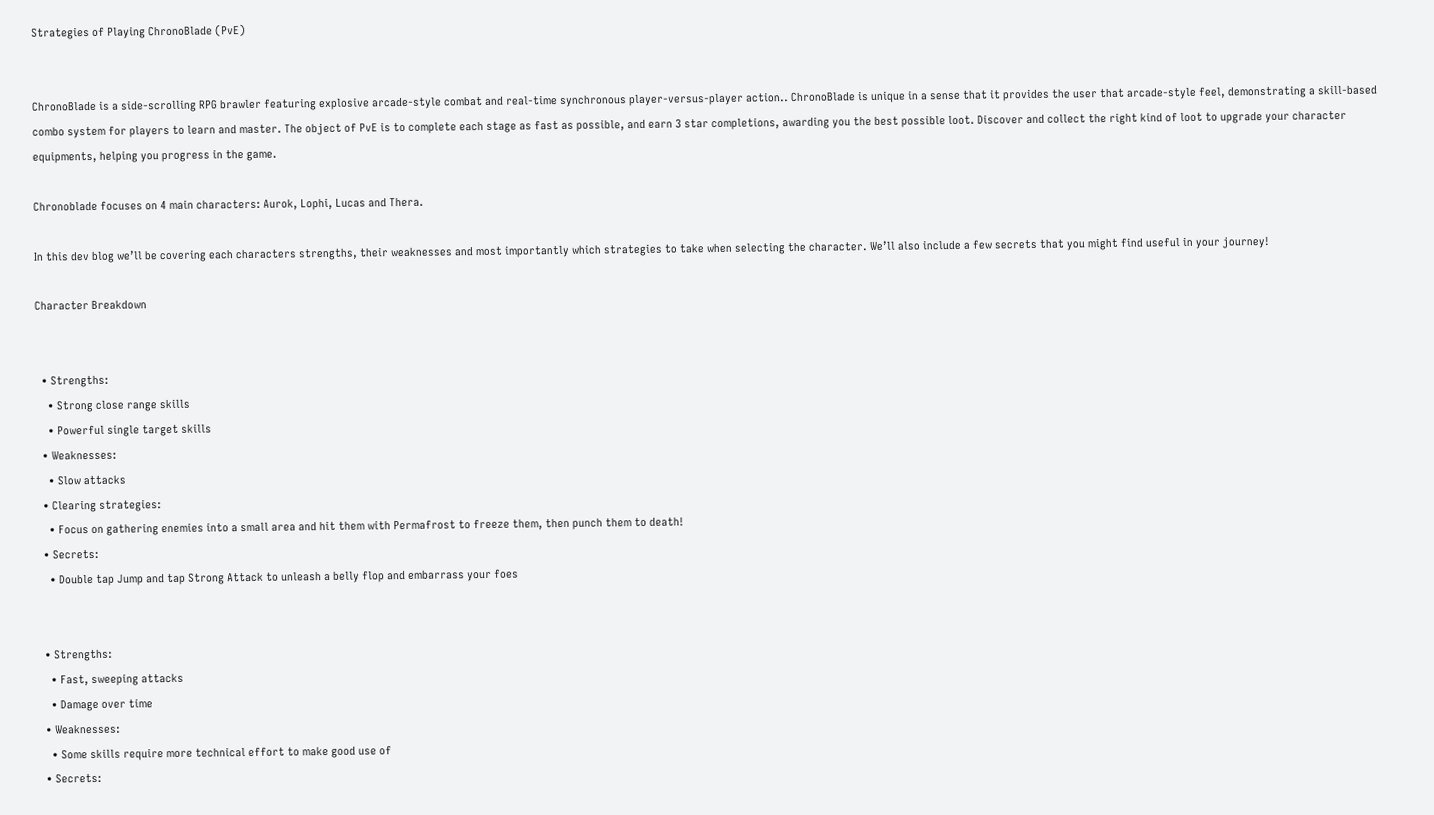Strategies of Playing ChronoBlade (PvE)


ChronoBlade is a side-scrolling RPG brawler featuring explosive arcade-style combat and real-time synchronous player-versus-player action.. ChronoBlade is unique in a sense that it provides the user that arcade-style feel, demonstrating a skill-based combo system for players to learn and master. The object of PvE is to complete each stage as fast as possible, and earn 3 star completions, awarding you the best possible loot. Discover and collect the right kind of loot to upgrade your character equipments, helping you progress in the game.

Chronoblade focuses on 4 main characters: Aurok, Lophi, Lucas and Thera.

In this dev blog we’ll be covering each characters strengths, their weaknesses and most importantly which strategies to take when selecting the character. We’ll also include a few secrets that you might find useful in your journey!

Character Breakdown


  • Strengths:
    • Strong close range skills
    • Powerful single target skills
  • Weaknesses:
    • Slow attacks
  • Clearing strategies:
    • Focus on gathering enemies into a small area and hit them with Permafrost to freeze them, then punch them to death!
  • Secrets:
    • Double tap Jump and tap Strong Attack to unleash a belly flop and embarrass your foes


  • Strengths:
    • Fast, sweeping attacks
    • Damage over time
  • Weaknesses:
    • Some skills require more technical effort to make good use of
  • Secrets: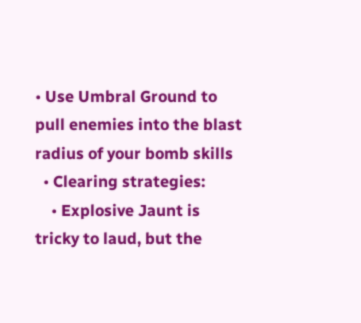• Use Umbral Ground to pull enemies into the blast radius of your bomb skills
  • Clearing strategies:
    • Explosive Jaunt is tricky to laud, but the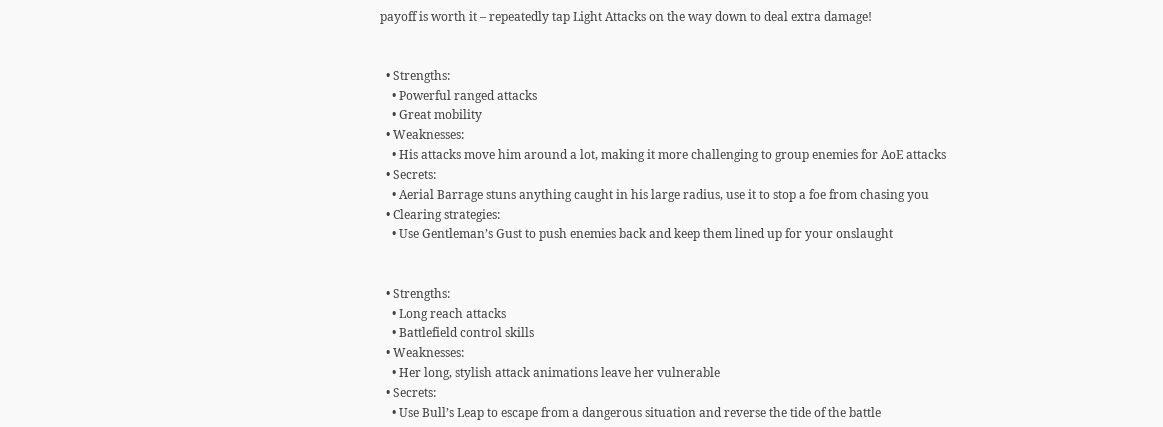payoff is worth it – repeatedly tap Light Attacks on the way down to deal extra damage!


  • Strengths:
    • Powerful ranged attacks
    • Great mobility
  • Weaknesses:
    • His attacks move him around a lot, making it more challenging to group enemies for AoE attacks
  • Secrets:
    • Aerial Barrage stuns anything caught in his large radius, use it to stop a foe from chasing you
  • Clearing strategies:
    • Use Gentleman’s Gust to push enemies back and keep them lined up for your onslaught


  • Strengths:
    • Long reach attacks
    • Battlefield control skills
  • Weaknesses:
    • Her long, stylish attack animations leave her vulnerable
  • Secrets:
    • Use Bull’s Leap to escape from a dangerous situation and reverse the tide of the battle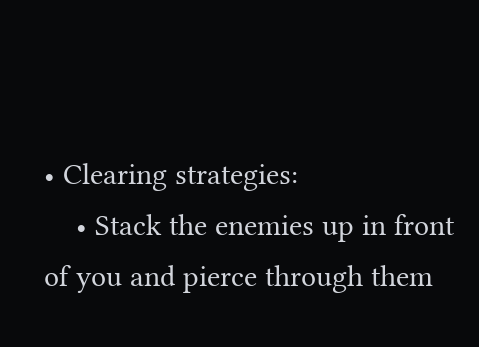• Clearing strategies:
    • Stack the enemies up in front of you and pierce through them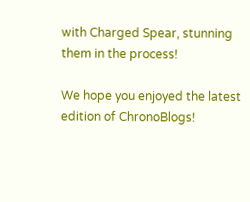with Charged Spear, stunning them in the process!

We hope you enjoyed the latest edition of ChronoBlogs!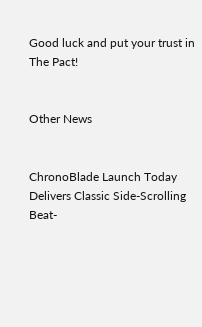Good luck and put your trust in The Pact!


Other News


ChronoBlade Launch Today Delivers Classic Side-Scrolling Beat-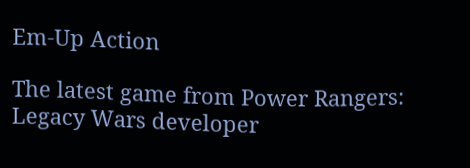Em-Up Action

The latest game from Power Rangers: Legacy Wars developer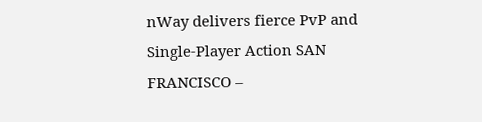nWay delivers fierce PvP and Single-Player Action SAN FRANCISCO –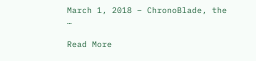March 1, 2018 – ChronoBlade, the …

Read More